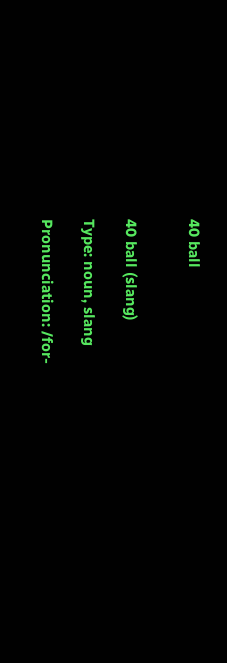40 ball


40 ball (slang)

Type: noun, slang

Pronunciation: /for-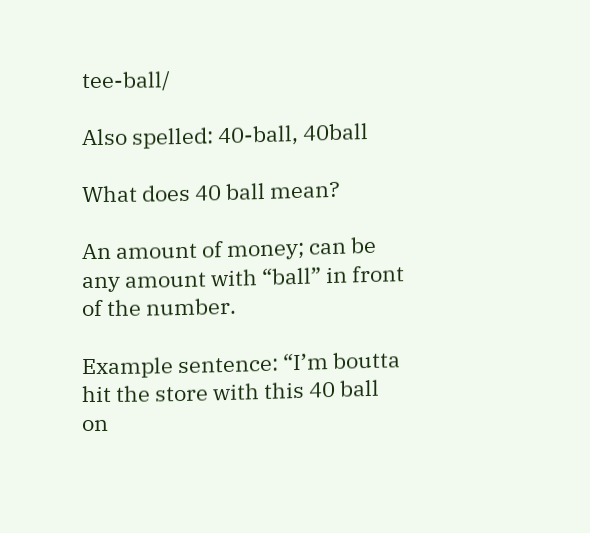tee-ball/

Also spelled: 40-ball, 40ball

What does 40 ball mean?

An amount of money; can be any amount with “ball” in front of the number.

Example sentence: “I’m boutta hit the store with this 40 ball on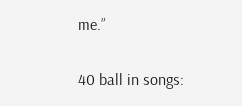me.”

40 ball in songs: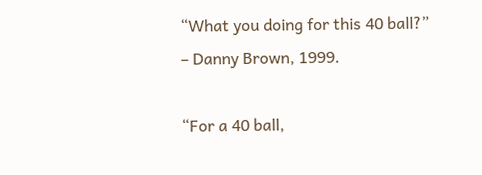“What you doing for this 40 ball?” – Danny Brown, 1999.

“For a 40 ball,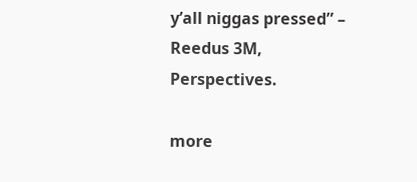y’all niggas pressed” – Reedus 3M, Perspectives.

more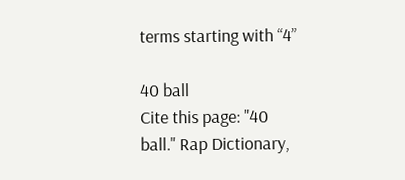terms starting with “4”

40 ball
Cite this page: "40 ball." Rap Dictionary,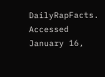DailyRapFacts. Accessed January 16,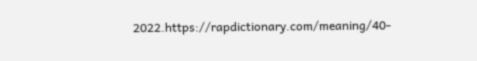2022.https://rapdictionary.com/meaning/40-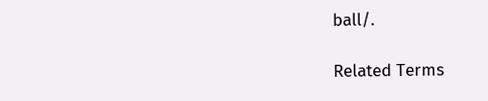ball/.

Related Terms